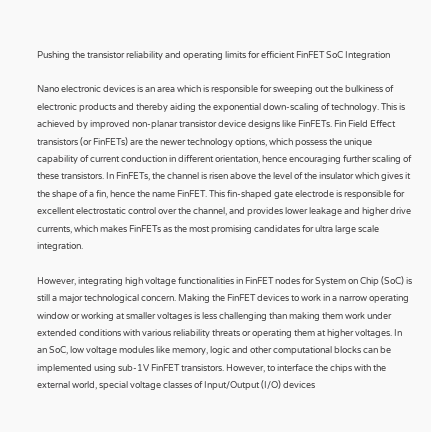Pushing the transistor reliability and operating limits for efficient FinFET SoC Integration

Nano electronic devices is an area which is responsible for sweeping out the bulkiness of electronic products and thereby aiding the exponential down-scaling of technology. This is achieved by improved non-planar transistor device designs like FinFETs. Fin Field Effect transistors (or FinFETs) are the newer technology options, which possess the unique capability of current conduction in different orientation, hence encouraging further scaling of these transistors. In FinFETs, the channel is risen above the level of the insulator which gives it the shape of a fin, hence the name FinFET. This fin-shaped gate electrode is responsible for excellent electrostatic control over the channel, and provides lower leakage and higher drive currents, which makes FinFETs as the most promising candidates for ultra large scale integration.

However, integrating high voltage functionalities in FinFET nodes for System on Chip (SoC) is still a major technological concern. Making the FinFET devices to work in a narrow operating window or working at smaller voltages is less challenging than making them work under extended conditions with various reliability threats or operating them at higher voltages. In an SoC, low voltage modules like memory, logic and other computational blocks can be implemented using sub-1V FinFET transistors. However, to interface the chips with the external world, special voltage classes of Input/Output (I/O) devices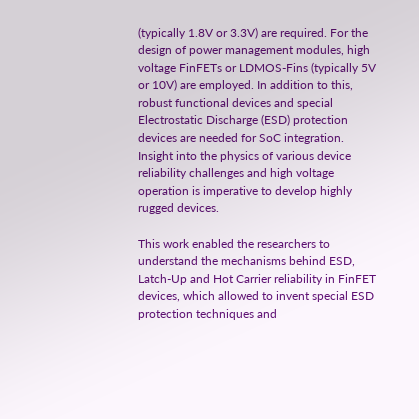(typically 1.8V or 3.3V) are required. For the design of power management modules, high voltage FinFETs or LDMOS-Fins (typically 5V or 10V) are employed. In addition to this, robust functional devices and special Electrostatic Discharge (ESD) protection devices are needed for SoC integration. Insight into the physics of various device reliability challenges and high voltage operation is imperative to develop highly rugged devices.

This work enabled the researchers to understand the mechanisms behind ESD, Latch-Up and Hot Carrier reliability in FinFET devices, which allowed to invent special ESD protection techniques and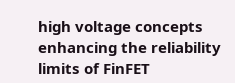high voltage concepts enhancing the reliability limits of FinFET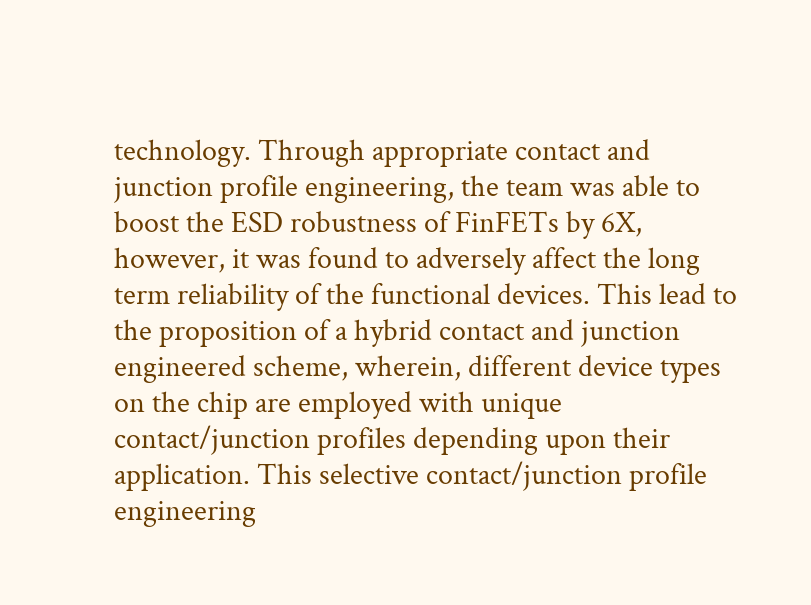technology. Through appropriate contact and junction profile engineering, the team was able to boost the ESD robustness of FinFETs by 6X, however, it was found to adversely affect the long term reliability of the functional devices. This lead to the proposition of a hybrid contact and junction engineered scheme, wherein, different device types on the chip are employed with unique contact/junction profiles depending upon their application. This selective contact/junction profile engineering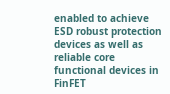enabled to achieve ESD robust protection devices as well as reliable core functional devices in FinFET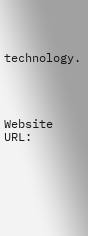technology.




Website URL: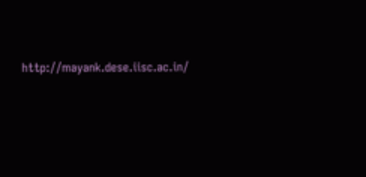http://mayank.dese.iisc.ac.in/